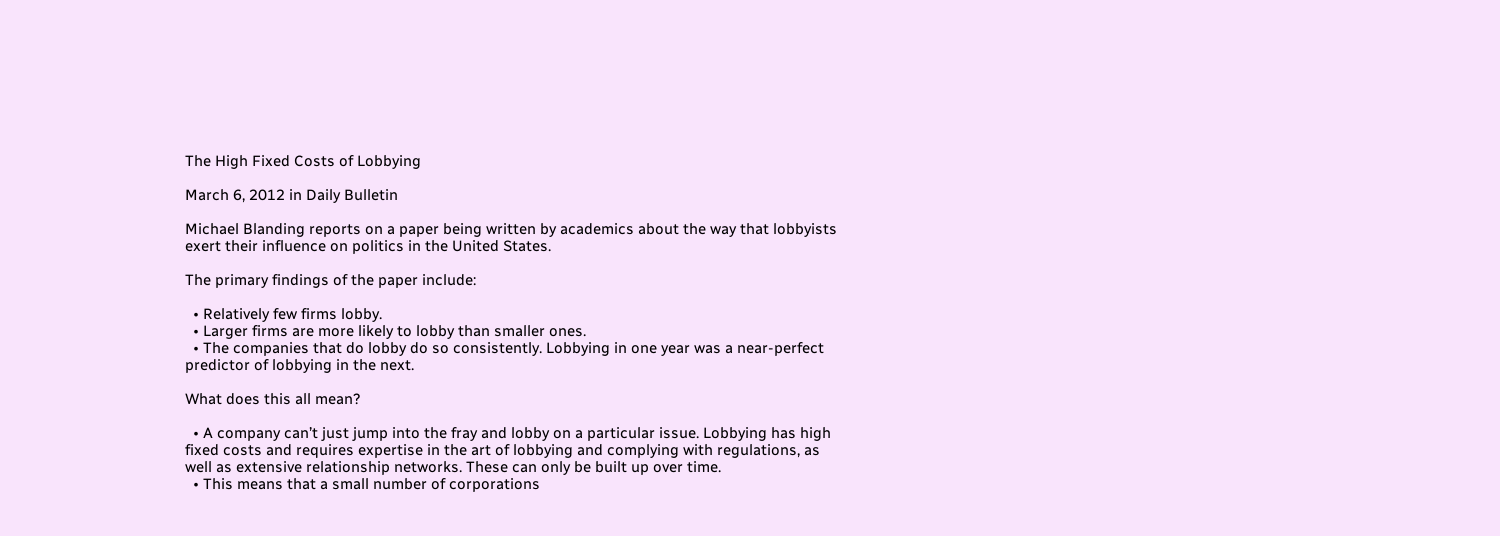The High Fixed Costs of Lobbying

March 6, 2012 in Daily Bulletin

Michael Blanding reports on a paper being written by academics about the way that lobbyists exert their influence on politics in the United States.

The primary findings of the paper include:

  • Relatively few firms lobby.
  • Larger firms are more likely to lobby than smaller ones.
  • The companies that do lobby do so consistently. Lobbying in one year was a near-perfect predictor of lobbying in the next.

What does this all mean?

  • A company can’t just jump into the fray and lobby on a particular issue. Lobbying has high fixed costs and requires expertise in the art of lobbying and complying with regulations, as well as extensive relationship networks. These can only be built up over time.
  • This means that a small number of corporations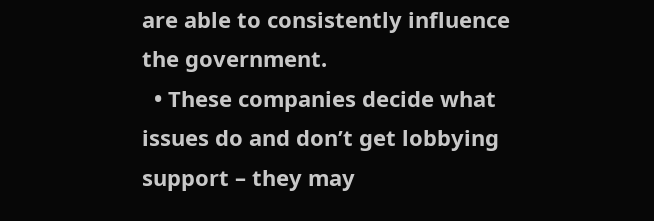are able to consistently influence the government.
  • These companies decide what issues do and don’t get lobbying support – they may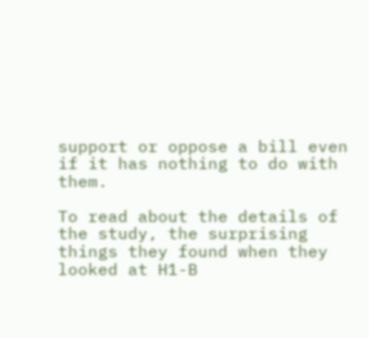support or oppose a bill even if it has nothing to do with them.

To read about the details of the study, the surprising things they found when they looked at H1-B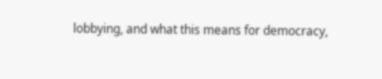lobbying, and what this means for democracy,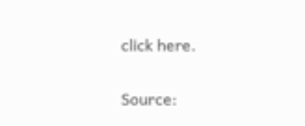click here.

Source: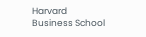Harvard Business School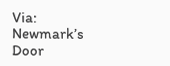Via: Newmark’s Door